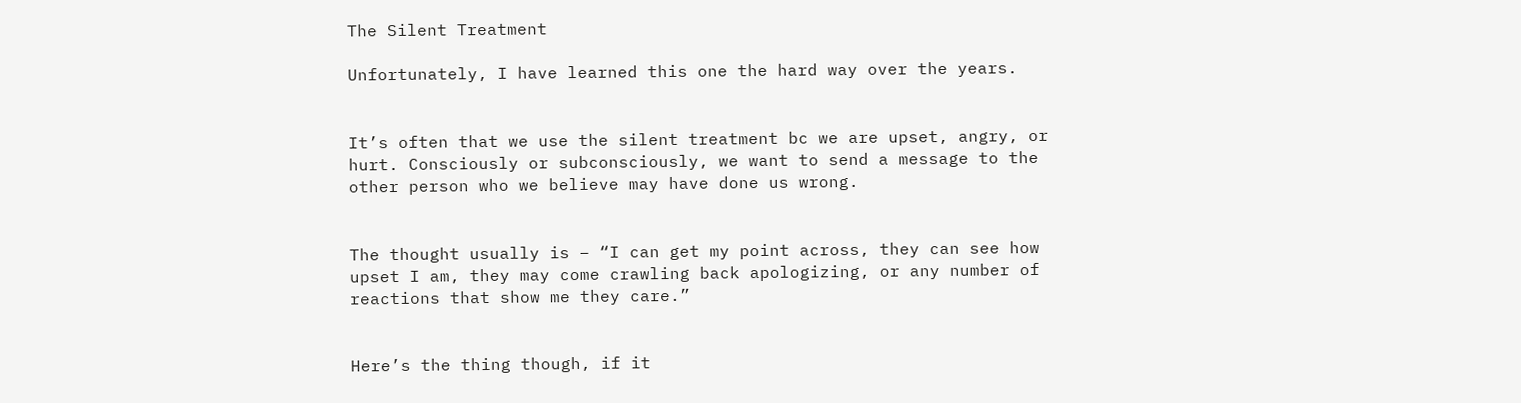The Silent Treatment

Unfortunately, I have learned this one the hard way over the years.


It’s often that we use the silent treatment bc we are upset, angry, or hurt. Consciously or subconsciously, we want to send a message to the other person who we believe may have done us wrong.


The thought usually is – “I can get my point across, they can see how upset I am, they may come crawling back apologizing, or any number of reactions that show me they care.”


Here’s the thing though, if it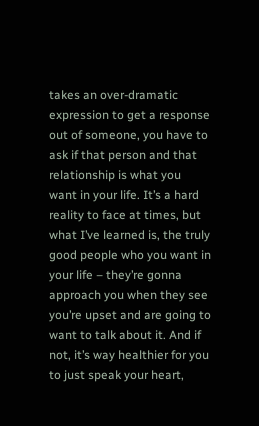takes an over-dramatic expression to get a response out of someone, you have to ask if that person and that relationship is what you want in your life. It’s a hard reality to face at times, but what I’ve learned is, the truly good people who you want in your life – they’re gonna approach you when they see you’re upset and are going to want to talk about it. And if not, it’s way healthier for you to just speak your heart,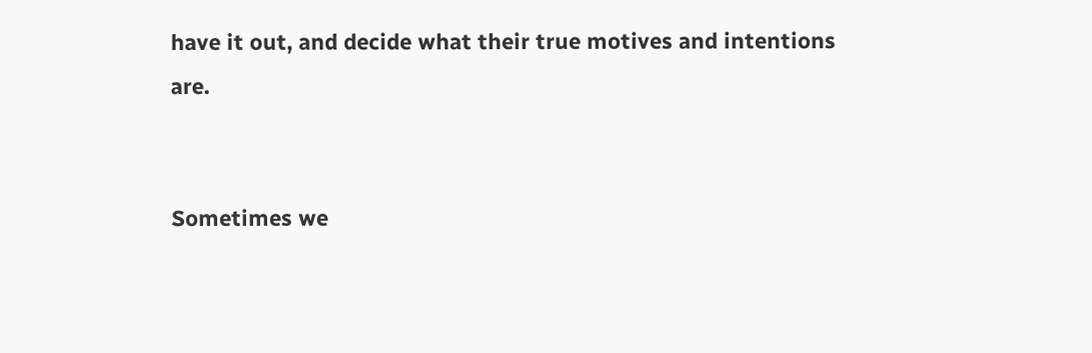have it out, and decide what their true motives and intentions are.


Sometimes we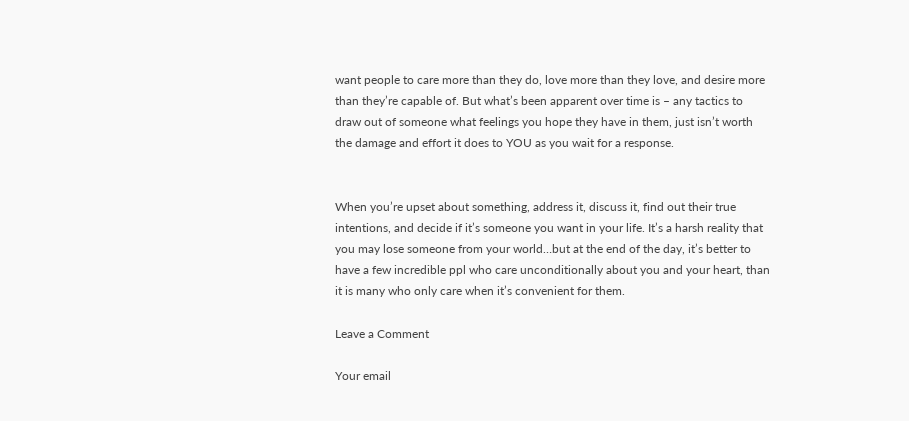want people to care more than they do, love more than they love, and desire more than they’re capable of. But what’s been apparent over time is – any tactics to draw out of someone what feelings you hope they have in them, just isn’t worth the damage and effort it does to YOU as you wait for a response.


When you’re upset about something, address it, discuss it, find out their true intentions, and decide if it’s someone you want in your life. It’s a harsh reality that you may lose someone from your world…but at the end of the day, it’s better to have a few incredible ppl who care unconditionally about you and your heart, than it is many who only care when it’s convenient for them.

Leave a Comment

Your email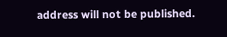address will not be published.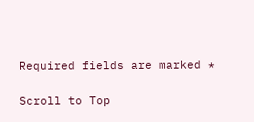Required fields are marked *

Scroll to Top